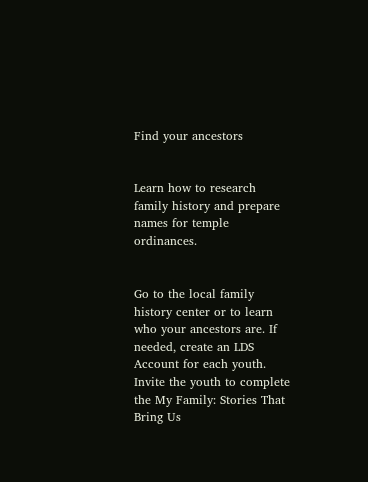Find your ancestors


Learn how to research family history and prepare names for temple ordinances.


Go to the local family history center or to learn who your ancestors are. If needed, create an LDS Account for each youth. Invite the youth to complete the My Family: Stories That Bring Us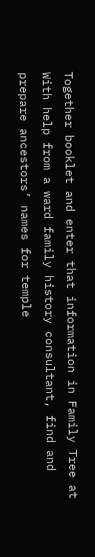Together booklet and enter that information in Family Tree at With help from a ward family history consultant, find and prepare ancestors’ names for temple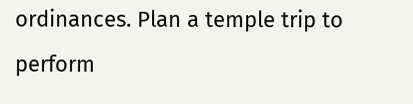ordinances. Plan a temple trip to perform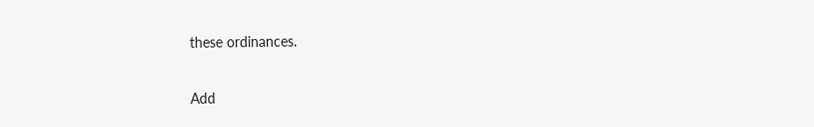these ordinances.

Add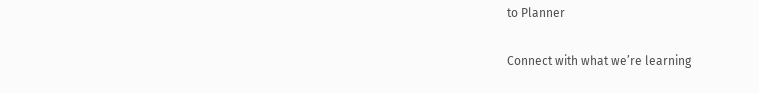to Planner

Connect with what we’re learning